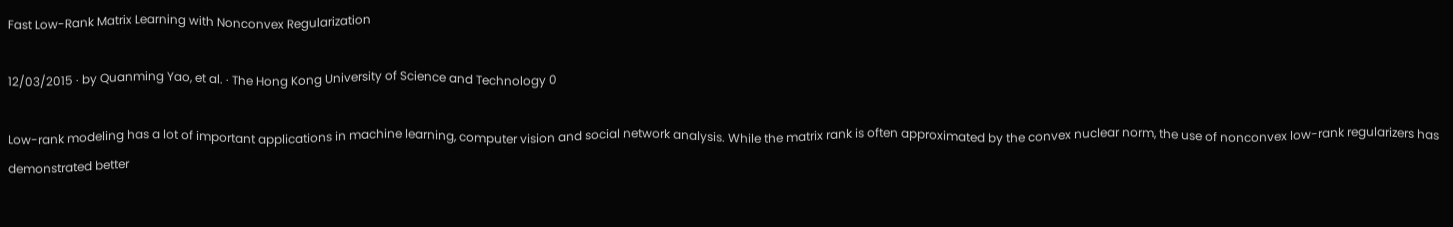Fast Low-Rank Matrix Learning with Nonconvex Regularization

12/03/2015 ∙ by Quanming Yao, et al. ∙ The Hong Kong University of Science and Technology 0

Low-rank modeling has a lot of important applications in machine learning, computer vision and social network analysis. While the matrix rank is often approximated by the convex nuclear norm, the use of nonconvex low-rank regularizers has demonstrated better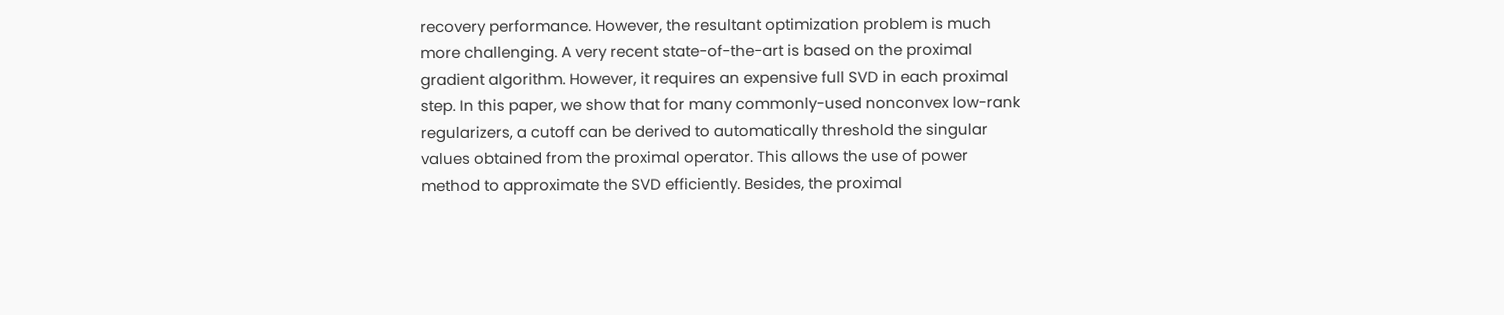recovery performance. However, the resultant optimization problem is much more challenging. A very recent state-of-the-art is based on the proximal gradient algorithm. However, it requires an expensive full SVD in each proximal step. In this paper, we show that for many commonly-used nonconvex low-rank regularizers, a cutoff can be derived to automatically threshold the singular values obtained from the proximal operator. This allows the use of power method to approximate the SVD efficiently. Besides, the proximal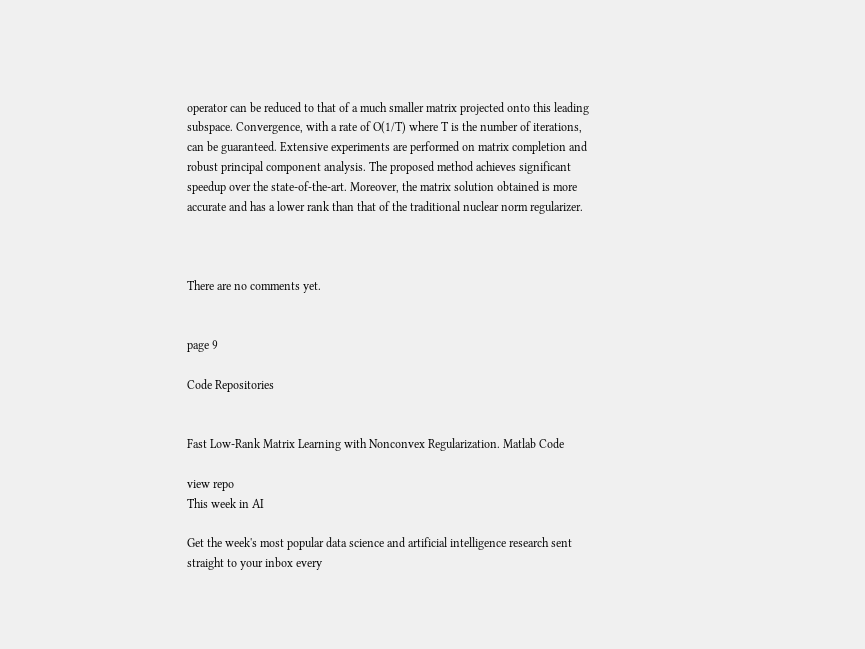operator can be reduced to that of a much smaller matrix projected onto this leading subspace. Convergence, with a rate of O(1/T) where T is the number of iterations, can be guaranteed. Extensive experiments are performed on matrix completion and robust principal component analysis. The proposed method achieves significant speedup over the state-of-the-art. Moreover, the matrix solution obtained is more accurate and has a lower rank than that of the traditional nuclear norm regularizer.



There are no comments yet.


page 9

Code Repositories


Fast Low-Rank Matrix Learning with Nonconvex Regularization. Matlab Code

view repo
This week in AI

Get the week's most popular data science and artificial intelligence research sent straight to your inbox every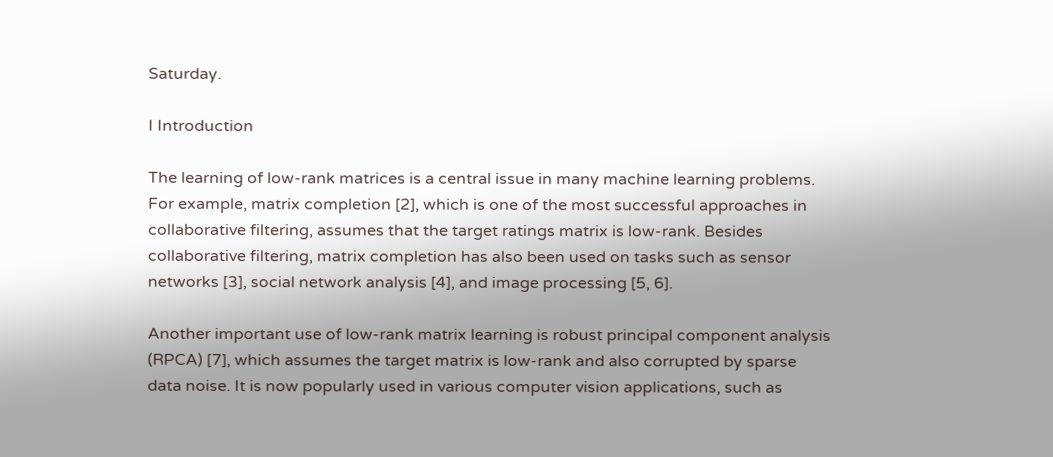Saturday.

I Introduction

The learning of low-rank matrices is a central issue in many machine learning problems. For example, matrix completion [2], which is one of the most successful approaches in collaborative filtering, assumes that the target ratings matrix is low-rank. Besides collaborative filtering, matrix completion has also been used on tasks such as sensor networks [3], social network analysis [4], and image processing [5, 6].

Another important use of low-rank matrix learning is robust principal component analysis (RPCA) [7], which assumes the target matrix is low-rank and also corrupted by sparse data noise. It is now popularly used in various computer vision applications, such as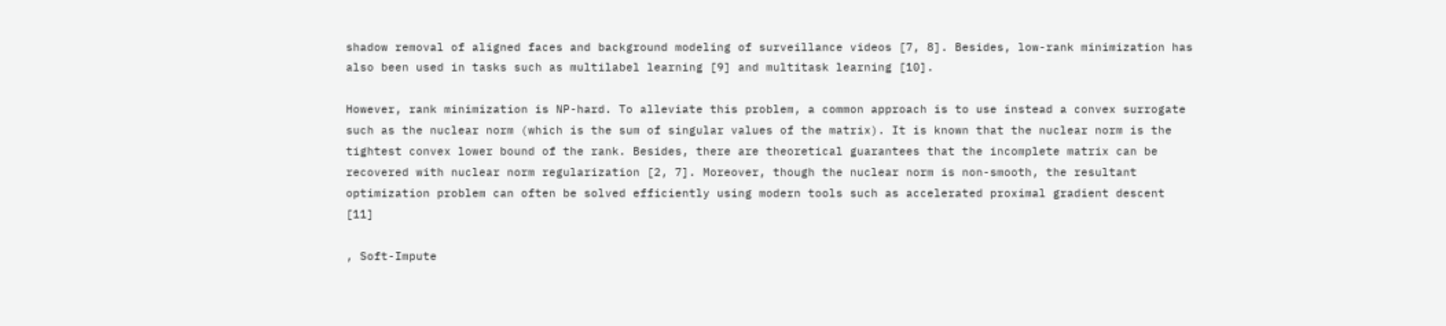shadow removal of aligned faces and background modeling of surveillance videos [7, 8]. Besides, low-rank minimization has also been used in tasks such as multilabel learning [9] and multitask learning [10].

However, rank minimization is NP-hard. To alleviate this problem, a common approach is to use instead a convex surrogate such as the nuclear norm (which is the sum of singular values of the matrix). It is known that the nuclear norm is the tightest convex lower bound of the rank. Besides, there are theoretical guarantees that the incomplete matrix can be recovered with nuclear norm regularization [2, 7]. Moreover, though the nuclear norm is non-smooth, the resultant optimization problem can often be solved efficiently using modern tools such as accelerated proximal gradient descent [11]

, Soft-Impute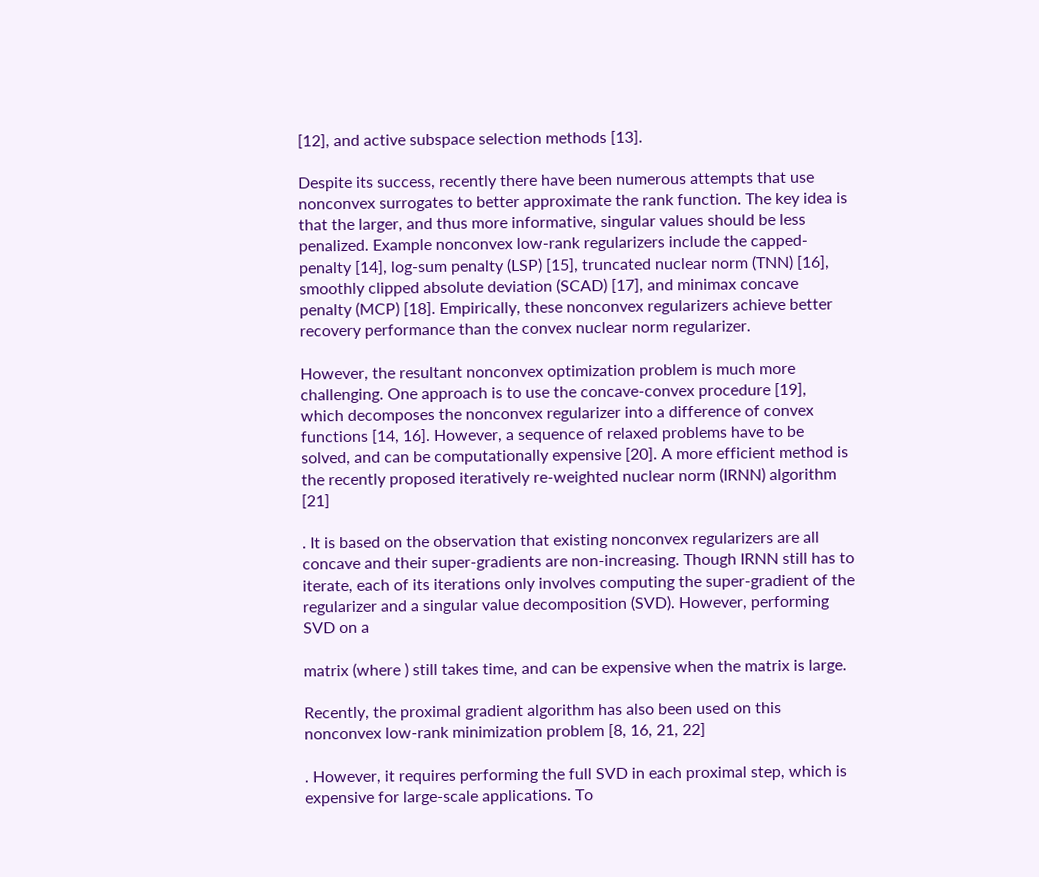[12], and active subspace selection methods [13].

Despite its success, recently there have been numerous attempts that use nonconvex surrogates to better approximate the rank function. The key idea is that the larger, and thus more informative, singular values should be less penalized. Example nonconvex low-rank regularizers include the capped- penalty [14], log-sum penalty (LSP) [15], truncated nuclear norm (TNN) [16], smoothly clipped absolute deviation (SCAD) [17], and minimax concave penalty (MCP) [18]. Empirically, these nonconvex regularizers achieve better recovery performance than the convex nuclear norm regularizer.

However, the resultant nonconvex optimization problem is much more challenging. One approach is to use the concave-convex procedure [19], which decomposes the nonconvex regularizer into a difference of convex functions [14, 16]. However, a sequence of relaxed problems have to be solved, and can be computationally expensive [20]. A more efficient method is the recently proposed iteratively re-weighted nuclear norm (IRNN) algorithm [21]

. It is based on the observation that existing nonconvex regularizers are all concave and their super-gradients are non-increasing. Though IRNN still has to iterate, each of its iterations only involves computing the super-gradient of the regularizer and a singular value decomposition (SVD). However, performing SVD on a

matrix (where ) still takes time, and can be expensive when the matrix is large.

Recently, the proximal gradient algorithm has also been used on this nonconvex low-rank minimization problem [8, 16, 21, 22]

. However, it requires performing the full SVD in each proximal step, which is expensive for large-scale applications. To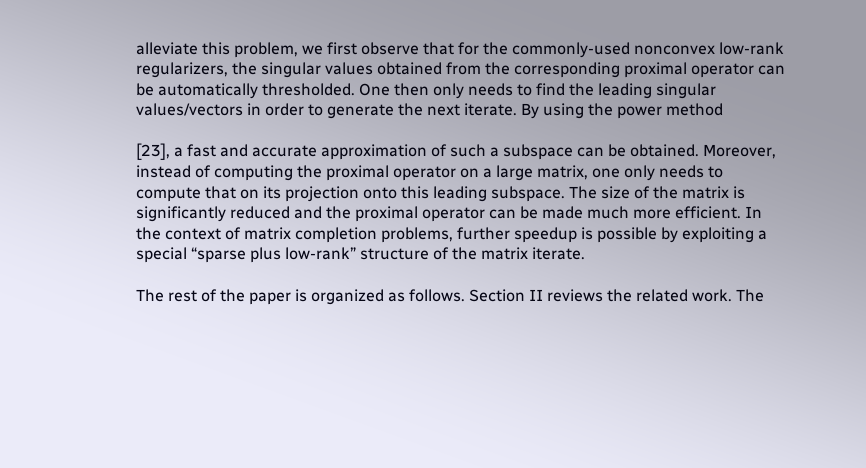alleviate this problem, we first observe that for the commonly-used nonconvex low-rank regularizers, the singular values obtained from the corresponding proximal operator can be automatically thresholded. One then only needs to find the leading singular values/vectors in order to generate the next iterate. By using the power method

[23], a fast and accurate approximation of such a subspace can be obtained. Moreover, instead of computing the proximal operator on a large matrix, one only needs to compute that on its projection onto this leading subspace. The size of the matrix is significantly reduced and the proximal operator can be made much more efficient. In the context of matrix completion problems, further speedup is possible by exploiting a special “sparse plus low-rank” structure of the matrix iterate.

The rest of the paper is organized as follows. Section II reviews the related work. The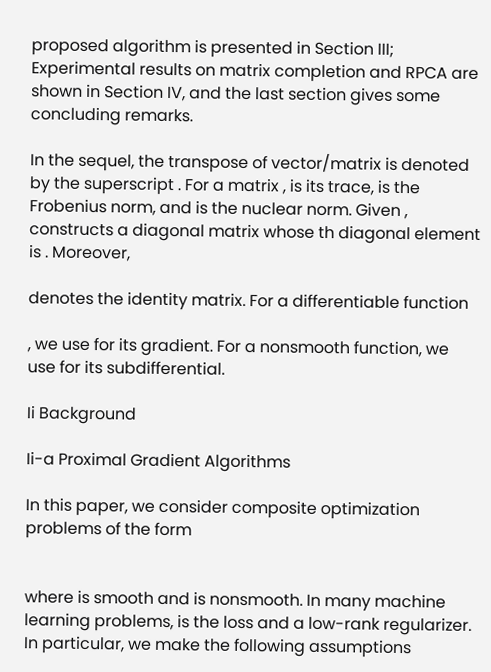proposed algorithm is presented in Section III; Experimental results on matrix completion and RPCA are shown in Section IV, and the last section gives some concluding remarks.

In the sequel, the transpose of vector/matrix is denoted by the superscript . For a matrix , is its trace, is the Frobenius norm, and is the nuclear norm. Given , constructs a diagonal matrix whose th diagonal element is . Moreover,

denotes the identity matrix. For a differentiable function

, we use for its gradient. For a nonsmooth function, we use for its subdifferential.

Ii Background

Ii-a Proximal Gradient Algorithms

In this paper, we consider composite optimization problems of the form


where is smooth and is nonsmooth. In many machine learning problems, is the loss and a low-rank regularizer. In particular, we make the following assumptions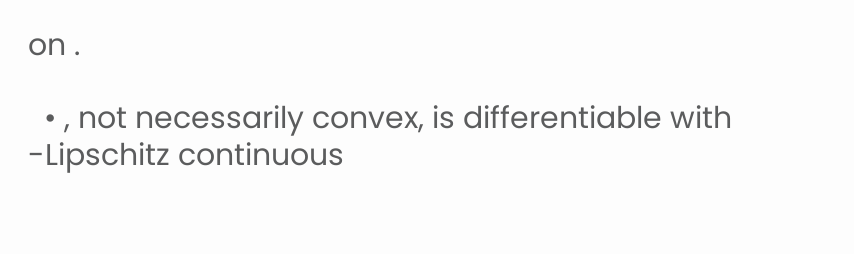on .

  • , not necessarily convex, is differentiable with -Lipschitz continuous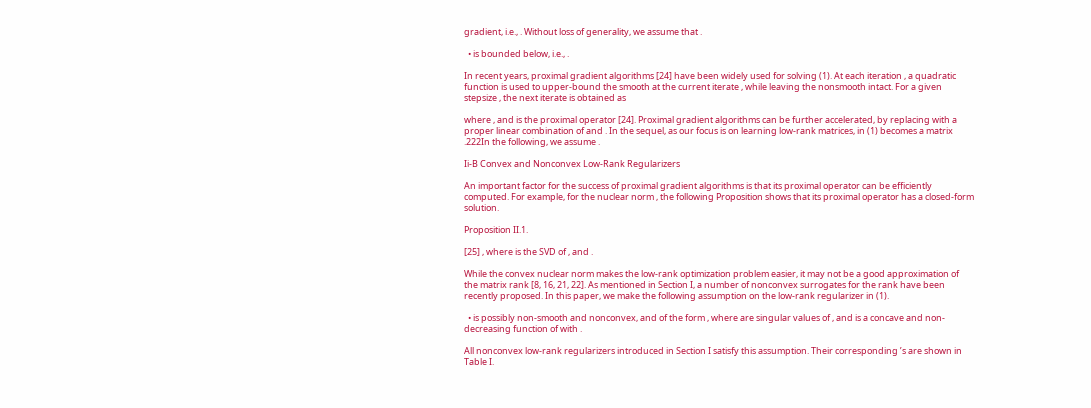gradient, i.e., . Without loss of generality, we assume that .

  • is bounded below, i.e., .

In recent years, proximal gradient algorithms [24] have been widely used for solving (1). At each iteration , a quadratic function is used to upper-bound the smooth at the current iterate , while leaving the nonsmooth intact. For a given stepsize , the next iterate is obtained as

where , and is the proximal operator [24]. Proximal gradient algorithms can be further accelerated, by replacing with a proper linear combination of and . In the sequel, as our focus is on learning low-rank matrices, in (1) becomes a matrix .222In the following, we assume .

Ii-B Convex and Nonconvex Low-Rank Regularizers

An important factor for the success of proximal gradient algorithms is that its proximal operator can be efficiently computed. For example, for the nuclear norm , the following Proposition shows that its proximal operator has a closed-form solution.

Proposition II.1.

[25] , where is the SVD of , and .

While the convex nuclear norm makes the low-rank optimization problem easier, it may not be a good approximation of the matrix rank [8, 16, 21, 22]. As mentioned in Section I, a number of nonconvex surrogates for the rank have been recently proposed. In this paper, we make the following assumption on the low-rank regularizer in (1).

  • is possibly non-smooth and nonconvex, and of the form , where are singular values of , and is a concave and non-decreasing function of with .

All nonconvex low-rank regularizers introduced in Section I satisfy this assumption. Their corresponding ’s are shown in Table I.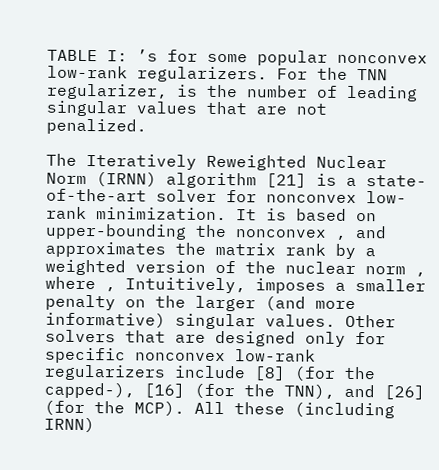TABLE I: ’s for some popular nonconvex low-rank regularizers. For the TNN regularizer, is the number of leading singular values that are not penalized.

The Iteratively Reweighted Nuclear Norm (IRNN) algorithm [21] is a state-of-the-art solver for nonconvex low-rank minimization. It is based on upper-bounding the nonconvex , and approximates the matrix rank by a weighted version of the nuclear norm , where , Intuitively, imposes a smaller penalty on the larger (and more informative) singular values. Other solvers that are designed only for specific nonconvex low-rank regularizers include [8] (for the capped-), [16] (for the TNN), and [26] (for the MCP). All these (including IRNN)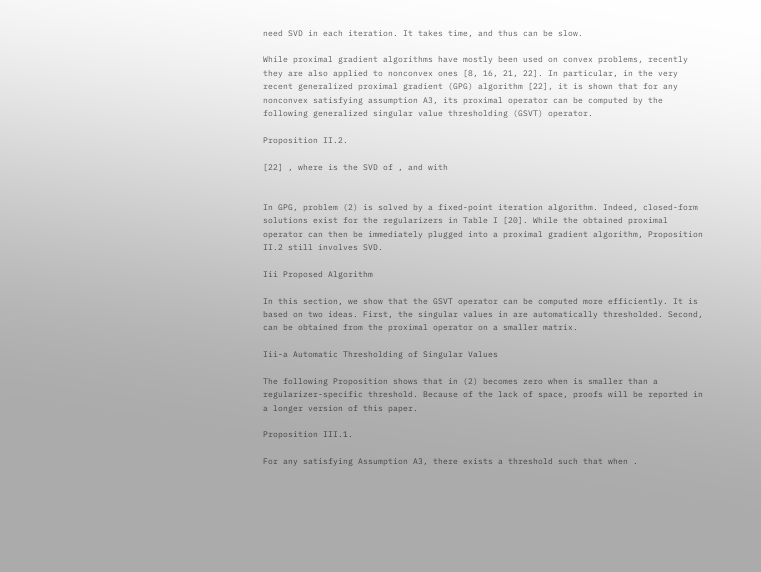need SVD in each iteration. It takes time, and thus can be slow.

While proximal gradient algorithms have mostly been used on convex problems, recently they are also applied to nonconvex ones [8, 16, 21, 22]. In particular, in the very recent generalized proximal gradient (GPG) algorithm [22], it is shown that for any nonconvex satisfying assumption A3, its proximal operator can be computed by the following generalized singular value thresholding (GSVT) operator.

Proposition II.2.

[22] , where is the SVD of , and with


In GPG, problem (2) is solved by a fixed-point iteration algorithm. Indeed, closed-form solutions exist for the regularizers in Table I [20]. While the obtained proximal operator can then be immediately plugged into a proximal gradient algorithm, Proposition II.2 still involves SVD.

Iii Proposed Algorithm

In this section, we show that the GSVT operator can be computed more efficiently. It is based on two ideas. First, the singular values in are automatically thresholded. Second, can be obtained from the proximal operator on a smaller matrix.

Iii-a Automatic Thresholding of Singular Values

The following Proposition shows that in (2) becomes zero when is smaller than a regularizer-specific threshold. Because of the lack of space, proofs will be reported in a longer version of this paper.

Proposition III.1.

For any satisfying Assumption A3, there exists a threshold such that when .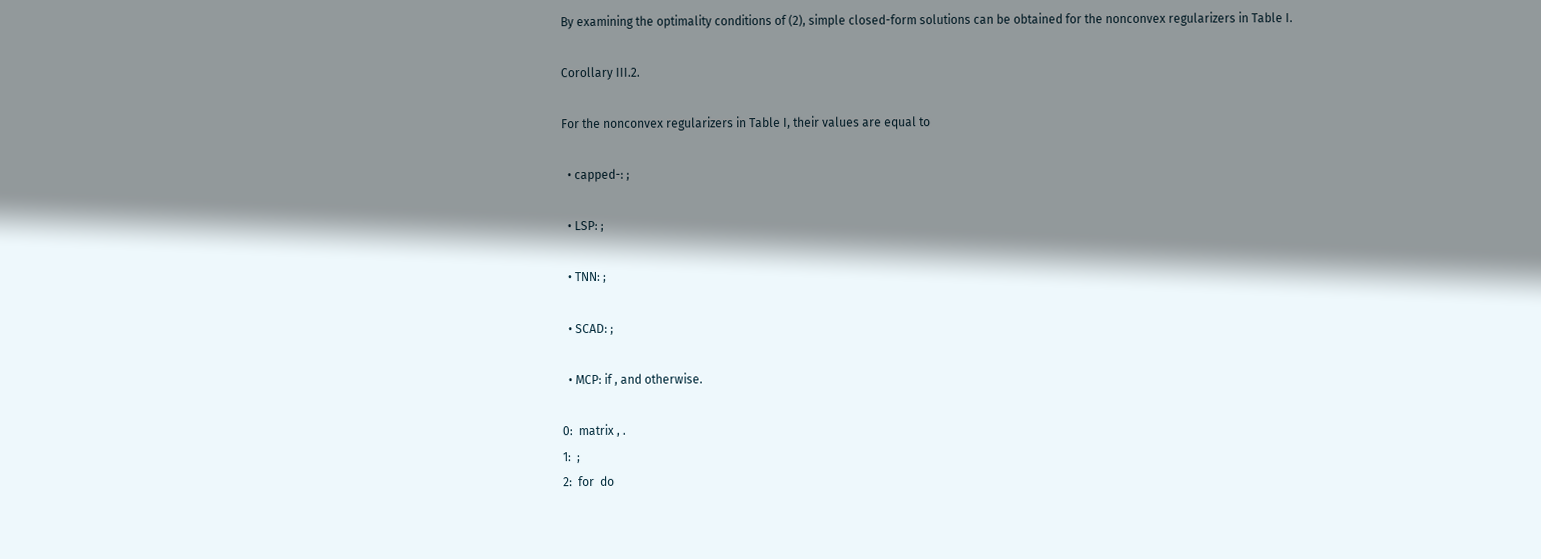By examining the optimality conditions of (2), simple closed-form solutions can be obtained for the nonconvex regularizers in Table I.

Corollary III.2.

For the nonconvex regularizers in Table I, their values are equal to

  • capped-: ;

  • LSP: ;

  • TNN: ;

  • SCAD: ;

  • MCP: if , and otherwise.

0:  matrix , .
1:  ;
2:  for  do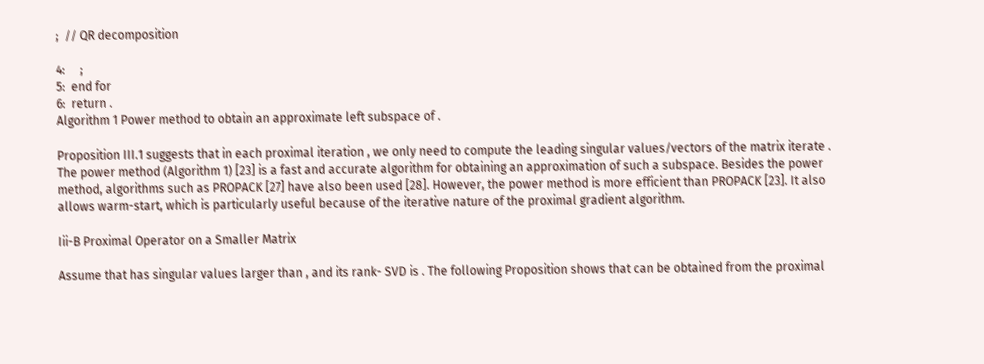;  // QR decomposition

4:     ;
5:  end for
6:  return .
Algorithm 1 Power method to obtain an approximate left subspace of .

Proposition III.1 suggests that in each proximal iteration , we only need to compute the leading singular values/vectors of the matrix iterate . The power method (Algorithm 1) [23] is a fast and accurate algorithm for obtaining an approximation of such a subspace. Besides the power method, algorithms such as PROPACK [27] have also been used [28]. However, the power method is more efficient than PROPACK [23]. It also allows warm-start, which is particularly useful because of the iterative nature of the proximal gradient algorithm.

Iii-B Proximal Operator on a Smaller Matrix

Assume that has singular values larger than , and its rank- SVD is . The following Proposition shows that can be obtained from the proximal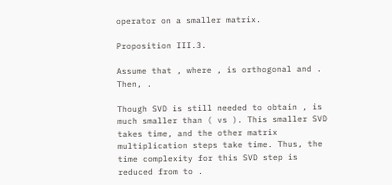operator on a smaller matrix.

Proposition III.3.

Assume that , where , is orthogonal and . Then, .

Though SVD is still needed to obtain , is much smaller than ( vs ). This smaller SVD takes time, and the other matrix multiplication steps take time. Thus, the time complexity for this SVD step is reduced from to .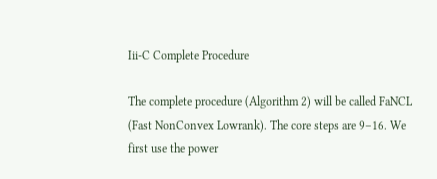Iii-C Complete Procedure

The complete procedure (Algorithm 2) will be called FaNCL (Fast NonConvex Lowrank). The core steps are 9–16. We first use the power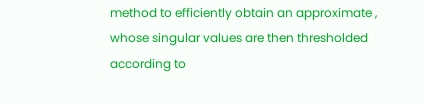method to efficiently obtain an approximate , whose singular values are then thresholded according to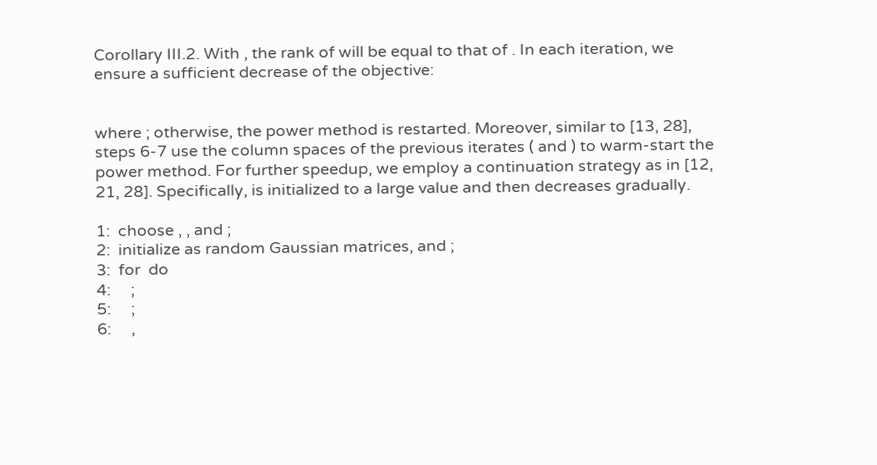Corollary III.2. With , the rank of will be equal to that of . In each iteration, we ensure a sufficient decrease of the objective:


where ; otherwise, the power method is restarted. Moreover, similar to [13, 28], steps 6-7 use the column spaces of the previous iterates ( and ) to warm-start the power method. For further speedup, we employ a continuation strategy as in [12, 21, 28]. Specifically, is initialized to a large value and then decreases gradually.

1:  choose , , and ;
2:  initialize as random Gaussian matrices, and ;
3:  for  do
4:     ;
5:     ;
6:     ,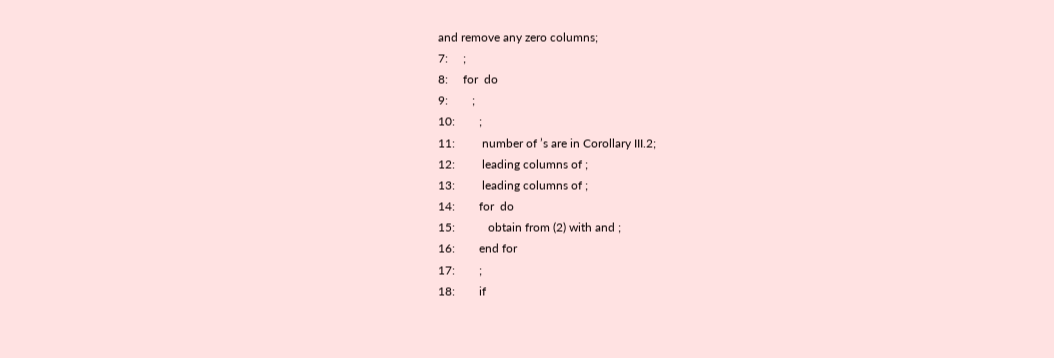and remove any zero columns;
7:     ;
8:     for  do
9:        ;
10:        ;
11:         number of ’s are in Corollary III.2;
12:         leading columns of ;
13:         leading columns of ;
14:        for  do
15:           obtain from (2) with and ;
16:        end for
17:        ;
18:        if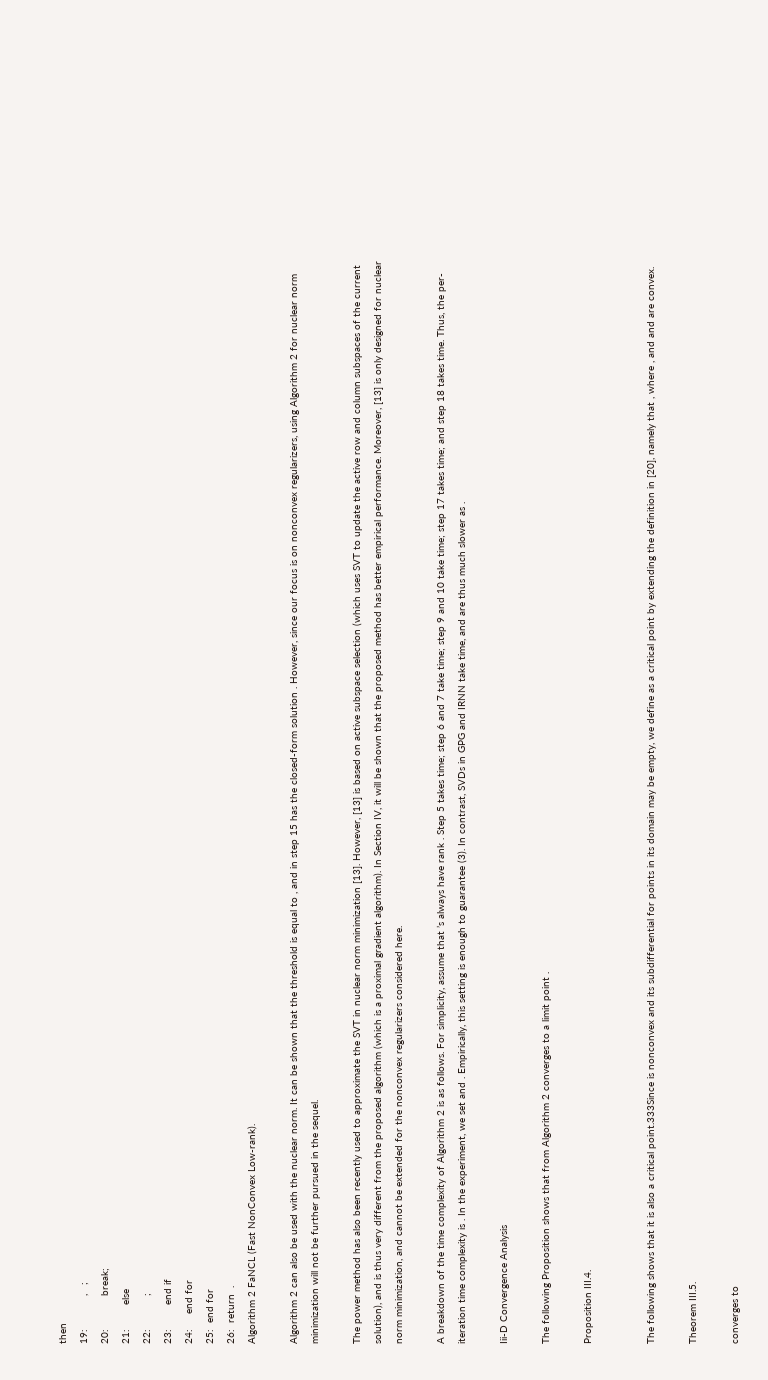then
19:           ,   ;
20:           break;
21:        else
22:           ;
23:        end if
24:     end for
25:  end for
26:  return  .
Algorithm 2 FaNCL (Fast NonConvex Low-rank).

Algorithm 2 can also be used with the nuclear norm. It can be shown that the threshold is equal to , and in step 15 has the closed-form solution . However, since our focus is on nonconvex regularizers, using Algorithm 2 for nuclear norm minimization will not be further pursued in the sequel.

The power method has also been recently used to approximate the SVT in nuclear norm minimization [13]. However, [13] is based on active subspace selection (which uses SVT to update the active row and column subspaces of the current solution), and is thus very different from the proposed algorithm (which is a proximal gradient algorithm). In Section IV, it will be shown that the proposed method has better empirical performance. Moreover, [13] is only designed for nuclear norm minimization, and cannot be extended for the nonconvex regularizers considered here.

A breakdown of the time complexity of Algorithm 2 is as follows. For simplicity, assume that ’s always have rank . Step 5 takes time; step 6 and 7 take time; step 9 and 10 take time; step 17 takes time; and step 18 takes time. Thus, the per-iteration time complexity is . In the experiment, we set and . Empirically, this setting is enough to guarantee (3). In contrast, SVDs in GPG and IRNN take time, and are thus much slower as .

Iii-D Convergence Analysis

The following Proposition shows that from Algorithm 2 converges to a limit point .

Proposition III.4.


The following shows that it is also a critical point.333Since is nonconvex and its subdifferential for points in its domain may be empty, we define as a critical point by extending the definition in [20], namely that , where , and and are convex.

Theorem III.5.

converges to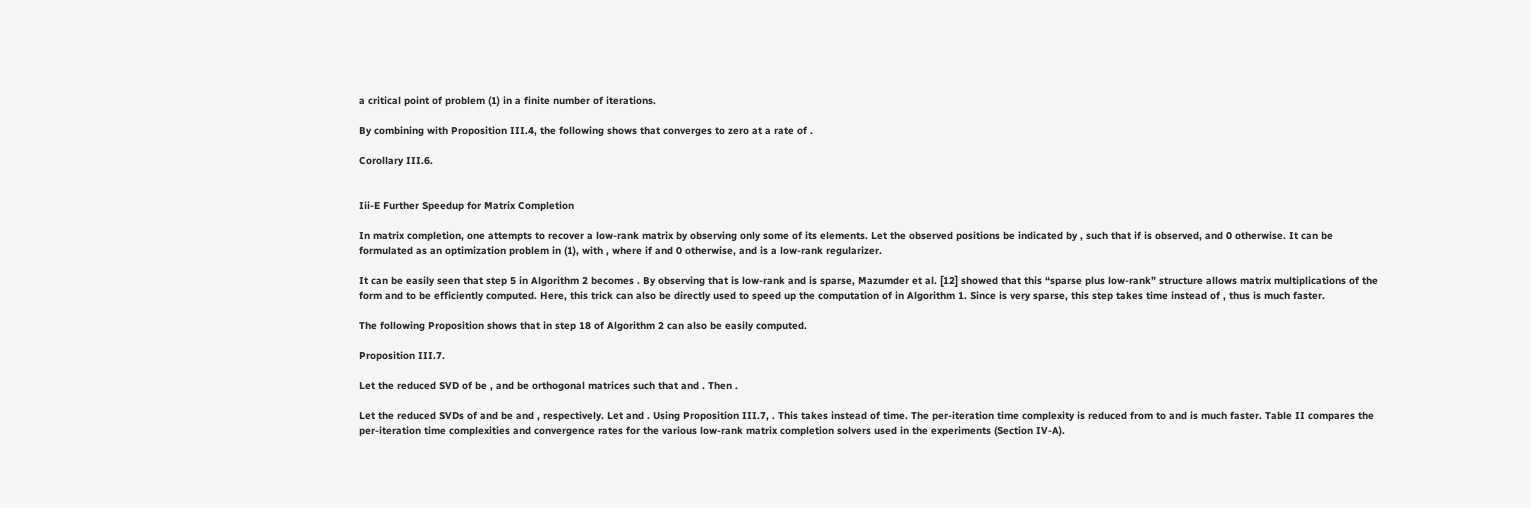a critical point of problem (1) in a finite number of iterations.

By combining with Proposition III.4, the following shows that converges to zero at a rate of .

Corollary III.6.


Iii-E Further Speedup for Matrix Completion

In matrix completion, one attempts to recover a low-rank matrix by observing only some of its elements. Let the observed positions be indicated by , such that if is observed, and 0 otherwise. It can be formulated as an optimization problem in (1), with , where if and 0 otherwise, and is a low-rank regularizer.

It can be easily seen that step 5 in Algorithm 2 becomes . By observing that is low-rank and is sparse, Mazumder et al. [12] showed that this “sparse plus low-rank” structure allows matrix multiplications of the form and to be efficiently computed. Here, this trick can also be directly used to speed up the computation of in Algorithm 1. Since is very sparse, this step takes time instead of , thus is much faster.

The following Proposition shows that in step 18 of Algorithm 2 can also be easily computed.

Proposition III.7.

Let the reduced SVD of be , and be orthogonal matrices such that and . Then .

Let the reduced SVDs of and be and , respectively. Let and . Using Proposition III.7, . This takes instead of time. The per-iteration time complexity is reduced from to and is much faster. Table II compares the per-iteration time complexities and convergence rates for the various low-rank matrix completion solvers used in the experiments (Section IV-A).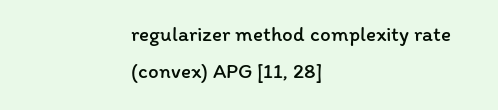regularizer method complexity rate
(convex) APG [11, 28]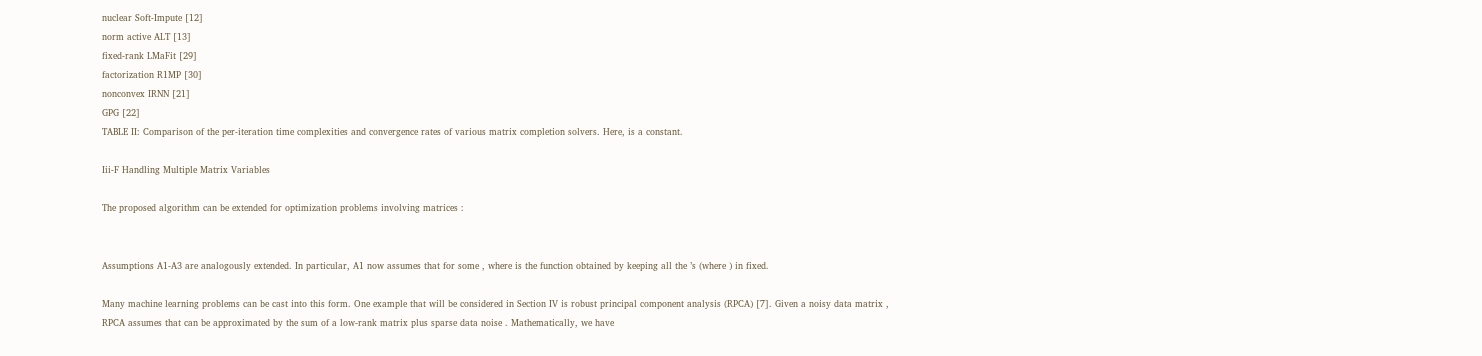nuclear Soft-Impute [12]
norm active ALT [13]
fixed-rank LMaFit [29]
factorization R1MP [30]
nonconvex IRNN [21]
GPG [22]
TABLE II: Comparison of the per-iteration time complexities and convergence rates of various matrix completion solvers. Here, is a constant.

Iii-F Handling Multiple Matrix Variables

The proposed algorithm can be extended for optimization problems involving matrices :


Assumptions A1-A3 are analogously extended. In particular, A1 now assumes that for some , where is the function obtained by keeping all the ’s (where ) in fixed.

Many machine learning problems can be cast into this form. One example that will be considered in Section IV is robust principal component analysis (RPCA) [7]. Given a noisy data matrix , RPCA assumes that can be approximated by the sum of a low-rank matrix plus sparse data noise . Mathematically, we have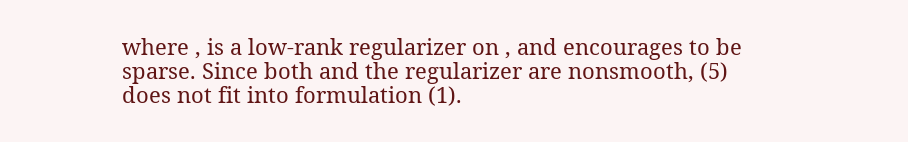where , is a low-rank regularizer on , and encourages to be sparse. Since both and the regularizer are nonsmooth, (5) does not fit into formulation (1).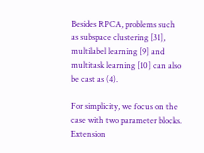Besides RPCA, problems such as subspace clustering [31], multilabel learning [9] and multitask learning [10] can also be cast as (4).

For simplicity, we focus on the case with two parameter blocks. Extension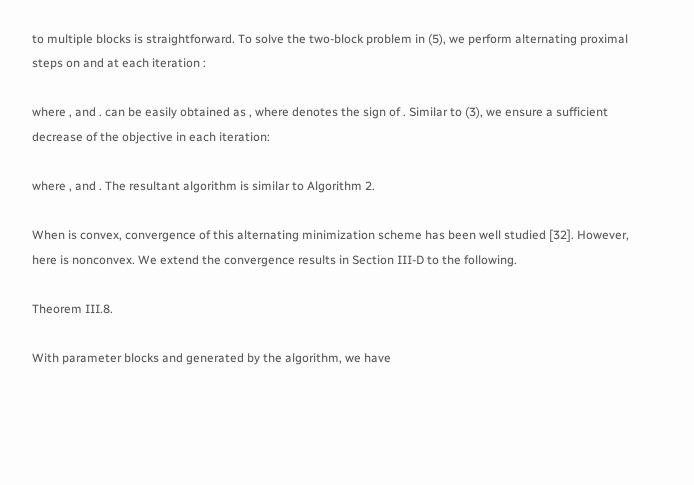to multiple blocks is straightforward. To solve the two-block problem in (5), we perform alternating proximal steps on and at each iteration :

where , and . can be easily obtained as , where denotes the sign of . Similar to (3), we ensure a sufficient decrease of the objective in each iteration:

where , and . The resultant algorithm is similar to Algorithm 2.

When is convex, convergence of this alternating minimization scheme has been well studied [32]. However, here is nonconvex. We extend the convergence results in Section III-D to the following.

Theorem III.8.

With parameter blocks and generated by the algorithm, we have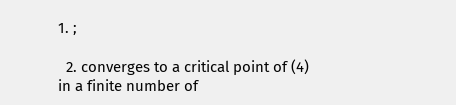1. ;

  2. converges to a critical point of (4) in a finite number of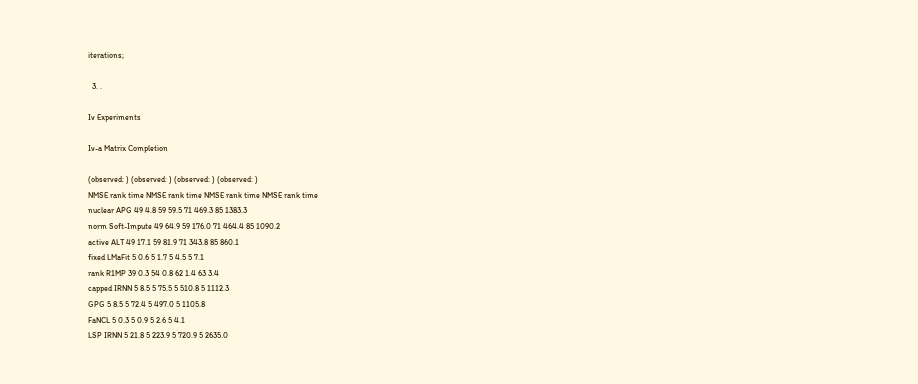iterations;

  3. .

Iv Experiments

Iv-a Matrix Completion

(observed: ) (observed: ) (observed: ) (observed: )
NMSE rank time NMSE rank time NMSE rank time NMSE rank time
nuclear APG 49 4.8 59 59.5 71 469.3 85 1383.3
norm Soft-Impute 49 64.9 59 176.0 71 464.4 85 1090.2
active ALT 49 17.1 59 81.9 71 343.8 85 860.1
fixed LMaFit 5 0.6 5 1.7 5 4.5 5 7.1
rank R1MP 39 0.3 54 0.8 62 1.4 63 3.4
capped IRNN 5 8.5 5 75.5 5 510.8 5 1112.3
GPG 5 8.5 5 72.4 5 497.0 5 1105.8
FaNCL 5 0.3 5 0.9 5 2.6 5 4.1
LSP IRNN 5 21.8 5 223.9 5 720.9 5 2635.0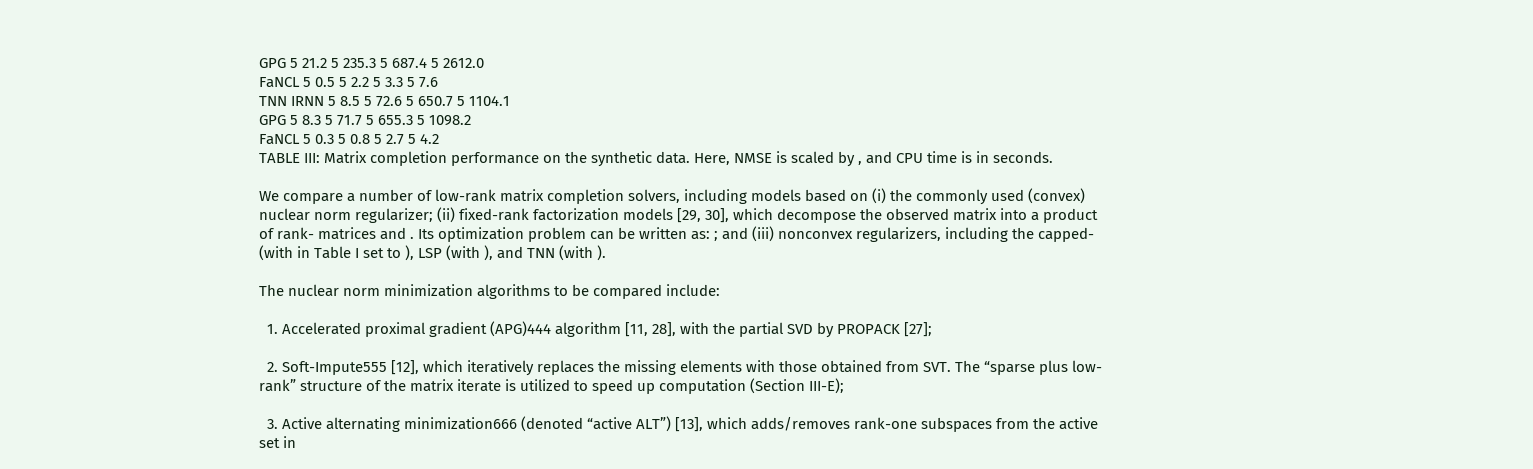GPG 5 21.2 5 235.3 5 687.4 5 2612.0
FaNCL 5 0.5 5 2.2 5 3.3 5 7.6
TNN IRNN 5 8.5 5 72.6 5 650.7 5 1104.1
GPG 5 8.3 5 71.7 5 655.3 5 1098.2
FaNCL 5 0.3 5 0.8 5 2.7 5 4.2
TABLE III: Matrix completion performance on the synthetic data. Here, NMSE is scaled by , and CPU time is in seconds.

We compare a number of low-rank matrix completion solvers, including models based on (i) the commonly used (convex) nuclear norm regularizer; (ii) fixed-rank factorization models [29, 30], which decompose the observed matrix into a product of rank- matrices and . Its optimization problem can be written as: ; and (iii) nonconvex regularizers, including the capped- (with in Table I set to ), LSP (with ), and TNN (with ).

The nuclear norm minimization algorithms to be compared include:

  1. Accelerated proximal gradient (APG)444 algorithm [11, 28], with the partial SVD by PROPACK [27];

  2. Soft-Impute555 [12], which iteratively replaces the missing elements with those obtained from SVT. The “sparse plus low-rank” structure of the matrix iterate is utilized to speed up computation (Section III-E);

  3. Active alternating minimization666 (denoted “active ALT”) [13], which adds/removes rank-one subspaces from the active set in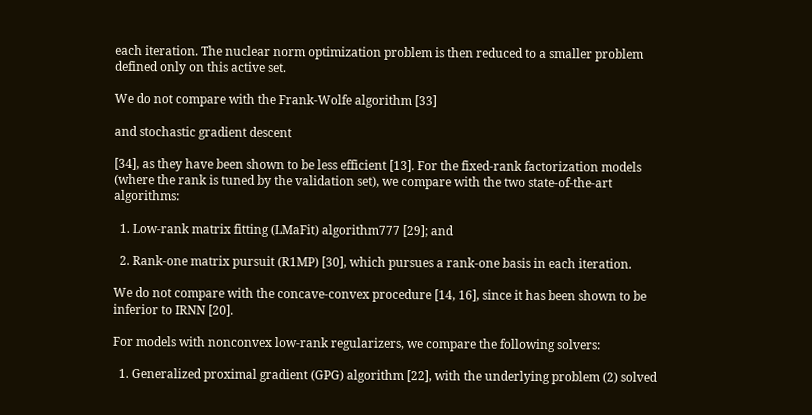each iteration. The nuclear norm optimization problem is then reduced to a smaller problem defined only on this active set.

We do not compare with the Frank-Wolfe algorithm [33]

and stochastic gradient descent

[34], as they have been shown to be less efficient [13]. For the fixed-rank factorization models (where the rank is tuned by the validation set), we compare with the two state-of-the-art algorithms:

  1. Low-rank matrix fitting (LMaFit) algorithm777 [29]; and

  2. Rank-one matrix pursuit (R1MP) [30], which pursues a rank-one basis in each iteration.

We do not compare with the concave-convex procedure [14, 16], since it has been shown to be inferior to IRNN [20].

For models with nonconvex low-rank regularizers, we compare the following solvers:

  1. Generalized proximal gradient (GPG) algorithm [22], with the underlying problem (2) solved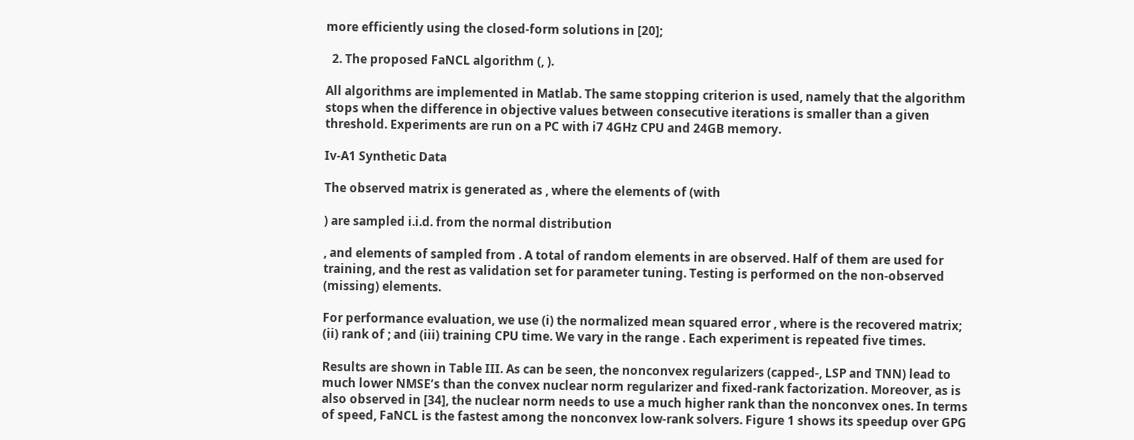more efficiently using the closed-form solutions in [20];

  2. The proposed FaNCL algorithm (, ).

All algorithms are implemented in Matlab. The same stopping criterion is used, namely that the algorithm stops when the difference in objective values between consecutive iterations is smaller than a given threshold. Experiments are run on a PC with i7 4GHz CPU and 24GB memory.

Iv-A1 Synthetic Data

The observed matrix is generated as , where the elements of (with

) are sampled i.i.d. from the normal distribution

, and elements of sampled from . A total of random elements in are observed. Half of them are used for training, and the rest as validation set for parameter tuning. Testing is performed on the non-observed (missing) elements.

For performance evaluation, we use (i) the normalized mean squared error , where is the recovered matrix; (ii) rank of ; and (iii) training CPU time. We vary in the range . Each experiment is repeated five times.

Results are shown in Table III. As can be seen, the nonconvex regularizers (capped-, LSP and TNN) lead to much lower NMSE’s than the convex nuclear norm regularizer and fixed-rank factorization. Moreover, as is also observed in [34], the nuclear norm needs to use a much higher rank than the nonconvex ones. In terms of speed, FaNCL is the fastest among the nonconvex low-rank solvers. Figure 1 shows its speedup over GPG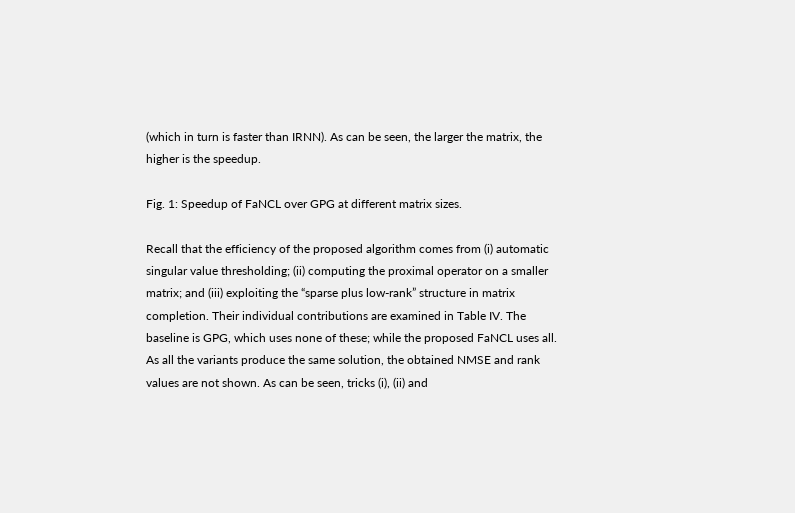(which in turn is faster than IRNN). As can be seen, the larger the matrix, the higher is the speedup.

Fig. 1: Speedup of FaNCL over GPG at different matrix sizes.

Recall that the efficiency of the proposed algorithm comes from (i) automatic singular value thresholding; (ii) computing the proximal operator on a smaller matrix; and (iii) exploiting the “sparse plus low-rank” structure in matrix completion. Their individual contributions are examined in Table IV. The baseline is GPG, which uses none of these; while the proposed FaNCL uses all. As all the variants produce the same solution, the obtained NMSE and rank values are not shown. As can be seen, tricks (i), (ii) and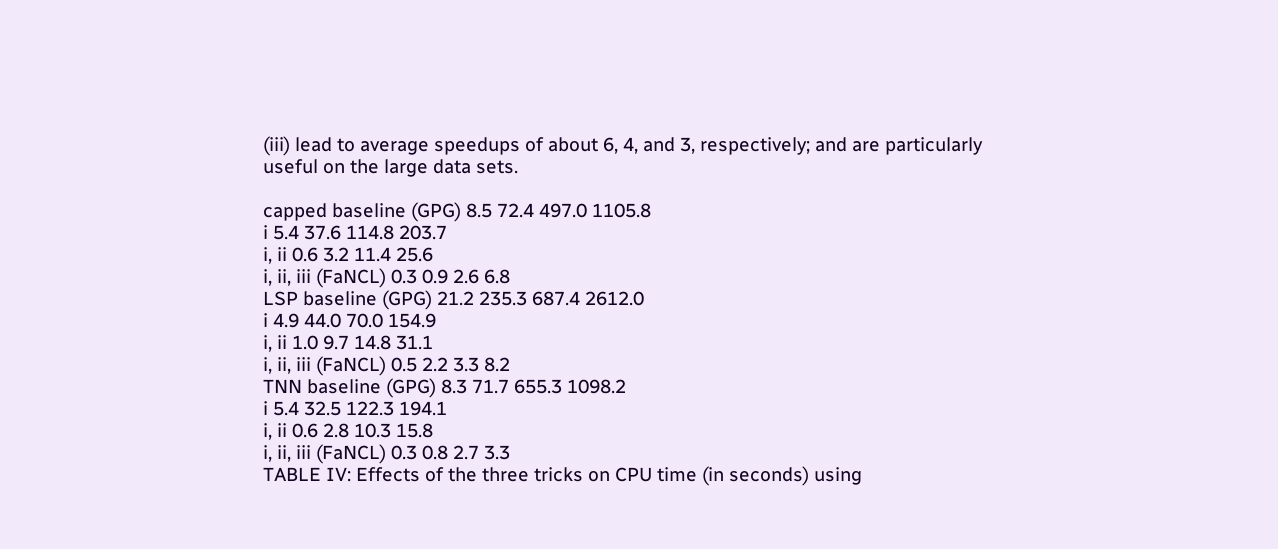(iii) lead to average speedups of about 6, 4, and 3, respectively; and are particularly useful on the large data sets.

capped baseline (GPG) 8.5 72.4 497.0 1105.8
i 5.4 37.6 114.8 203.7
i, ii 0.6 3.2 11.4 25.6
i, ii, iii (FaNCL) 0.3 0.9 2.6 6.8
LSP baseline (GPG) 21.2 235.3 687.4 2612.0
i 4.9 44.0 70.0 154.9
i, ii 1.0 9.7 14.8 31.1
i, ii, iii (FaNCL) 0.5 2.2 3.3 8.2
TNN baseline (GPG) 8.3 71.7 655.3 1098.2
i 5.4 32.5 122.3 194.1
i, ii 0.6 2.8 10.3 15.8
i, ii, iii (FaNCL) 0.3 0.8 2.7 3.3
TABLE IV: Effects of the three tricks on CPU time (in seconds) using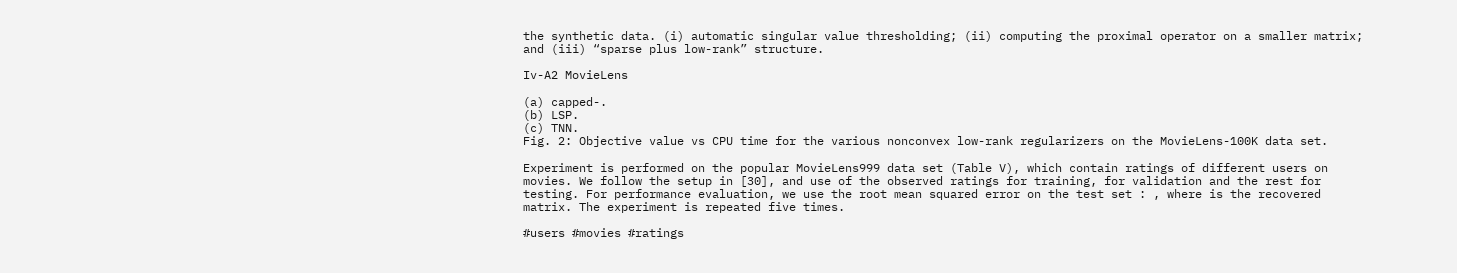the synthetic data. (i) automatic singular value thresholding; (ii) computing the proximal operator on a smaller matrix; and (iii) “sparse plus low-rank” structure.

Iv-A2 MovieLens

(a) capped-.
(b) LSP.
(c) TNN.
Fig. 2: Objective value vs CPU time for the various nonconvex low-rank regularizers on the MovieLens-100K data set.

Experiment is performed on the popular MovieLens999 data set (Table V), which contain ratings of different users on movies. We follow the setup in [30], and use of the observed ratings for training, for validation and the rest for testing. For performance evaluation, we use the root mean squared error on the test set : , where is the recovered matrix. The experiment is repeated five times.

#users #movies #ratings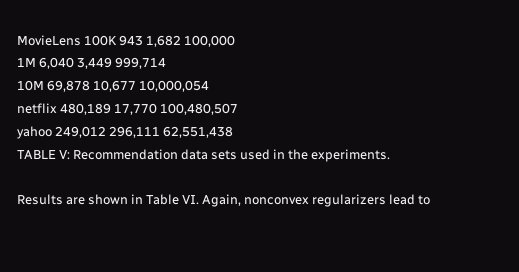MovieLens 100K 943 1,682 100,000
1M 6,040 3,449 999,714
10M 69,878 10,677 10,000,054
netflix 480,189 17,770 100,480,507
yahoo 249,012 296,111 62,551,438
TABLE V: Recommendation data sets used in the experiments.

Results are shown in Table VI. Again, nonconvex regularizers lead to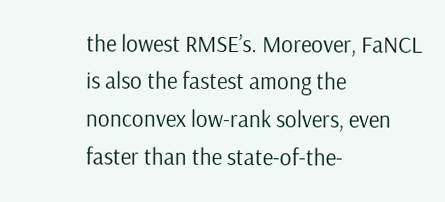the lowest RMSE’s. Moreover, FaNCL is also the fastest among the nonconvex low-rank solvers, even faster than the state-of-the-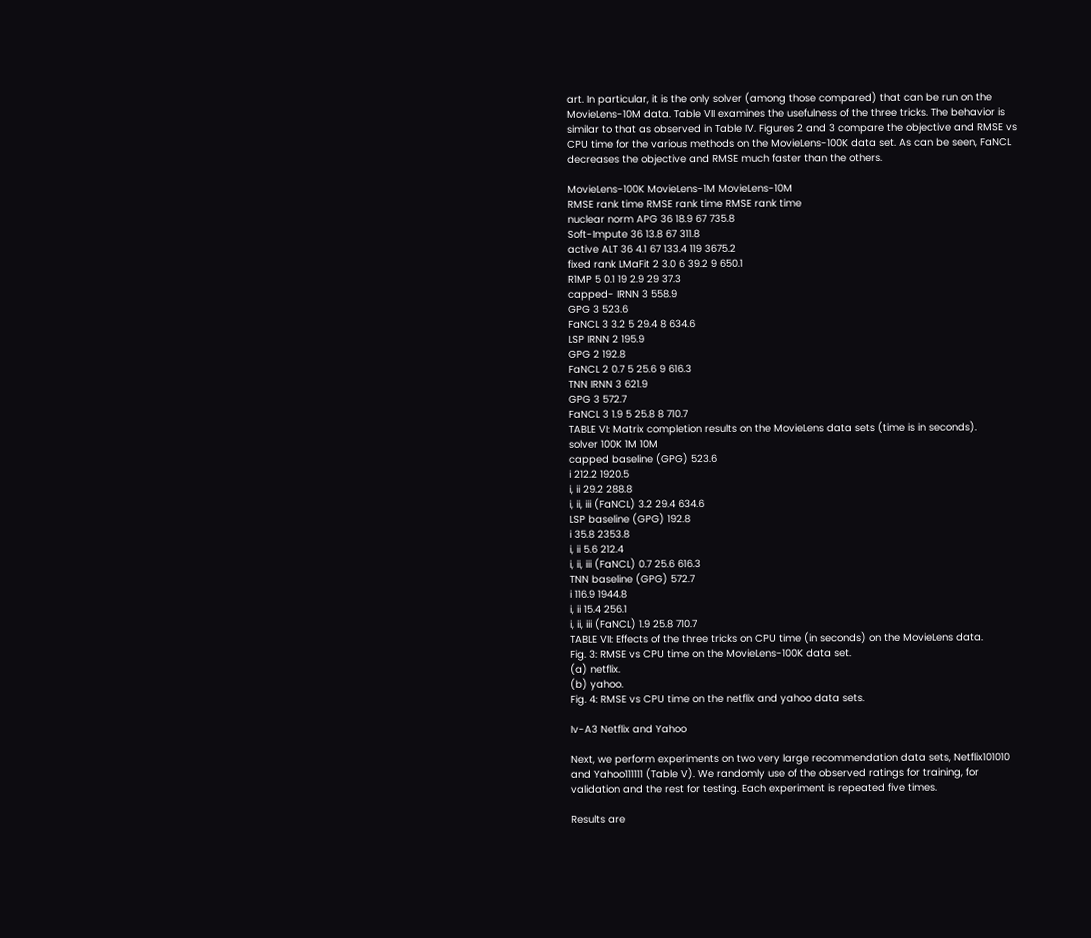art. In particular, it is the only solver (among those compared) that can be run on the MovieLens-10M data. Table VII examines the usefulness of the three tricks. The behavior is similar to that as observed in Table IV. Figures 2 and 3 compare the objective and RMSE vs CPU time for the various methods on the MovieLens-100K data set. As can be seen, FaNCL decreases the objective and RMSE much faster than the others.

MovieLens-100K MovieLens-1M MovieLens-10M
RMSE rank time RMSE rank time RMSE rank time
nuclear norm APG 36 18.9 67 735.8
Soft-Impute 36 13.8 67 311.8
active ALT 36 4.1 67 133.4 119 3675.2
fixed rank LMaFit 2 3.0 6 39.2 9 650.1
R1MP 5 0.1 19 2.9 29 37.3
capped- IRNN 3 558.9
GPG 3 523.6
FaNCL 3 3.2 5 29.4 8 634.6
LSP IRNN 2 195.9
GPG 2 192.8
FaNCL 2 0.7 5 25.6 9 616.3
TNN IRNN 3 621.9
GPG 3 572.7
FaNCL 3 1.9 5 25.8 8 710.7
TABLE VI: Matrix completion results on the MovieLens data sets (time is in seconds).
solver 100K 1M 10M
capped baseline (GPG) 523.6
i 212.2 1920.5
i, ii 29.2 288.8
i, ii, iii (FaNCL) 3.2 29.4 634.6
LSP baseline (GPG) 192.8
i 35.8 2353.8
i, ii 5.6 212.4
i, ii, iii (FaNCL) 0.7 25.6 616.3
TNN baseline (GPG) 572.7
i 116.9 1944.8
i, ii 15.4 256.1
i, ii, iii (FaNCL) 1.9 25.8 710.7
TABLE VII: Effects of the three tricks on CPU time (in seconds) on the MovieLens data.
Fig. 3: RMSE vs CPU time on the MovieLens-100K data set.
(a) netflix.
(b) yahoo.
Fig. 4: RMSE vs CPU time on the netflix and yahoo data sets.

Iv-A3 Netflix and Yahoo

Next, we perform experiments on two very large recommendation data sets, Netflix101010 and Yahoo111111 (Table V). We randomly use of the observed ratings for training, for validation and the rest for testing. Each experiment is repeated five times.

Results are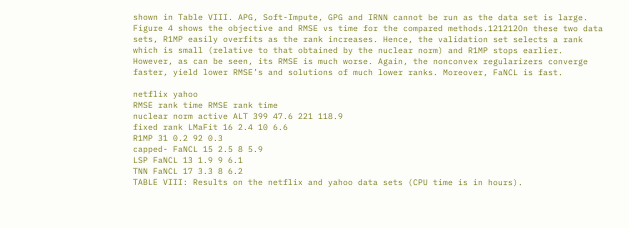shown in Table VIII. APG, Soft-Impute, GPG and IRNN cannot be run as the data set is large. Figure 4 shows the objective and RMSE vs time for the compared methods.121212On these two data sets, R1MP easily overfits as the rank increases. Hence, the validation set selects a rank which is small (relative to that obtained by the nuclear norm) and R1MP stops earlier. However, as can be seen, its RMSE is much worse. Again, the nonconvex regularizers converge faster, yield lower RMSE’s and solutions of much lower ranks. Moreover, FaNCL is fast.

netflix yahoo
RMSE rank time RMSE rank time
nuclear norm active ALT 399 47.6 221 118.9
fixed rank LMaFit 16 2.4 10 6.6
R1MP 31 0.2 92 0.3
capped- FaNCL 15 2.5 8 5.9
LSP FaNCL 13 1.9 9 6.1
TNN FaNCL 17 3.3 8 6.2
TABLE VIII: Results on the netflix and yahoo data sets (CPU time is in hours).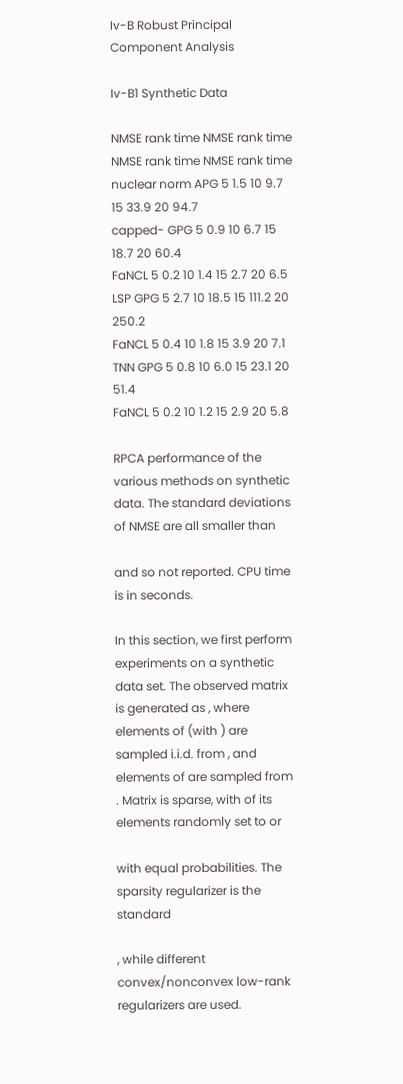Iv-B Robust Principal Component Analysis

Iv-B1 Synthetic Data

NMSE rank time NMSE rank time NMSE rank time NMSE rank time
nuclear norm APG 5 1.5 10 9.7 15 33.9 20 94.7
capped- GPG 5 0.9 10 6.7 15 18.7 20 60.4
FaNCL 5 0.2 10 1.4 15 2.7 20 6.5
LSP GPG 5 2.7 10 18.5 15 111.2 20 250.2
FaNCL 5 0.4 10 1.8 15 3.9 20 7.1
TNN GPG 5 0.8 10 6.0 15 23.1 20 51.4
FaNCL 5 0.2 10 1.2 15 2.9 20 5.8

RPCA performance of the various methods on synthetic data. The standard deviations of NMSE are all smaller than

and so not reported. CPU time is in seconds.

In this section, we first perform experiments on a synthetic data set. The observed matrix is generated as , where elements of (with ) are sampled i.i.d. from , and elements of are sampled from . Matrix is sparse, with of its elements randomly set to or

with equal probabilities. The sparsity regularizer is the standard

, while different convex/nonconvex low-rank regularizers are used.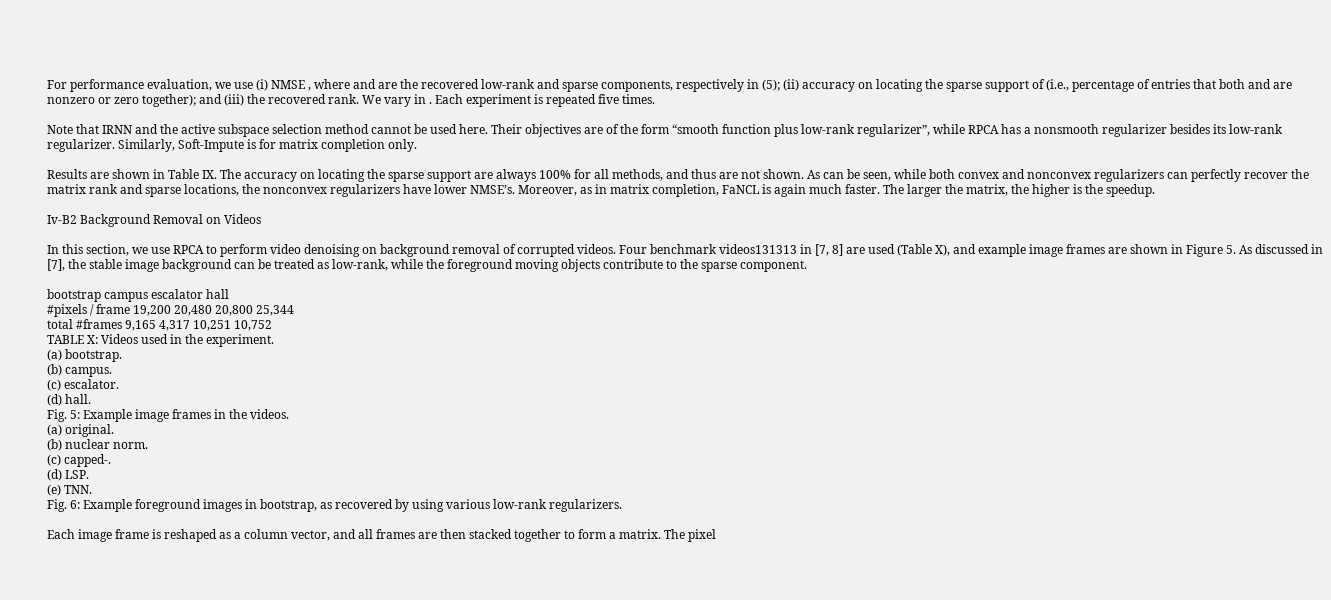For performance evaluation, we use (i) NMSE , where and are the recovered low-rank and sparse components, respectively in (5); (ii) accuracy on locating the sparse support of (i.e., percentage of entries that both and are nonzero or zero together); and (iii) the recovered rank. We vary in . Each experiment is repeated five times.

Note that IRNN and the active subspace selection method cannot be used here. Their objectives are of the form “smooth function plus low-rank regularizer”, while RPCA has a nonsmooth regularizer besides its low-rank regularizer. Similarly, Soft-Impute is for matrix completion only.

Results are shown in Table IX. The accuracy on locating the sparse support are always 100% for all methods, and thus are not shown. As can be seen, while both convex and nonconvex regularizers can perfectly recover the matrix rank and sparse locations, the nonconvex regularizers have lower NMSE’s. Moreover, as in matrix completion, FaNCL is again much faster. The larger the matrix, the higher is the speedup.

Iv-B2 Background Removal on Videos

In this section, we use RPCA to perform video denoising on background removal of corrupted videos. Four benchmark videos131313 in [7, 8] are used (Table X), and example image frames are shown in Figure 5. As discussed in [7], the stable image background can be treated as low-rank, while the foreground moving objects contribute to the sparse component.

bootstrap campus escalator hall
#pixels / frame 19,200 20,480 20,800 25,344
total #frames 9,165 4,317 10,251 10,752
TABLE X: Videos used in the experiment.
(a) bootstrap.
(b) campus.
(c) escalator.
(d) hall.
Fig. 5: Example image frames in the videos.
(a) original.
(b) nuclear norm.
(c) capped-.
(d) LSP.
(e) TNN.
Fig. 6: Example foreground images in bootstrap, as recovered by using various low-rank regularizers.

Each image frame is reshaped as a column vector, and all frames are then stacked together to form a matrix. The pixel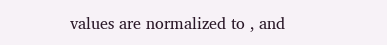values are normalized to , and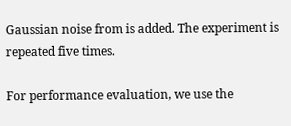Gaussian noise from is added. The experiment is repeated five times.

For performance evaluation, we use the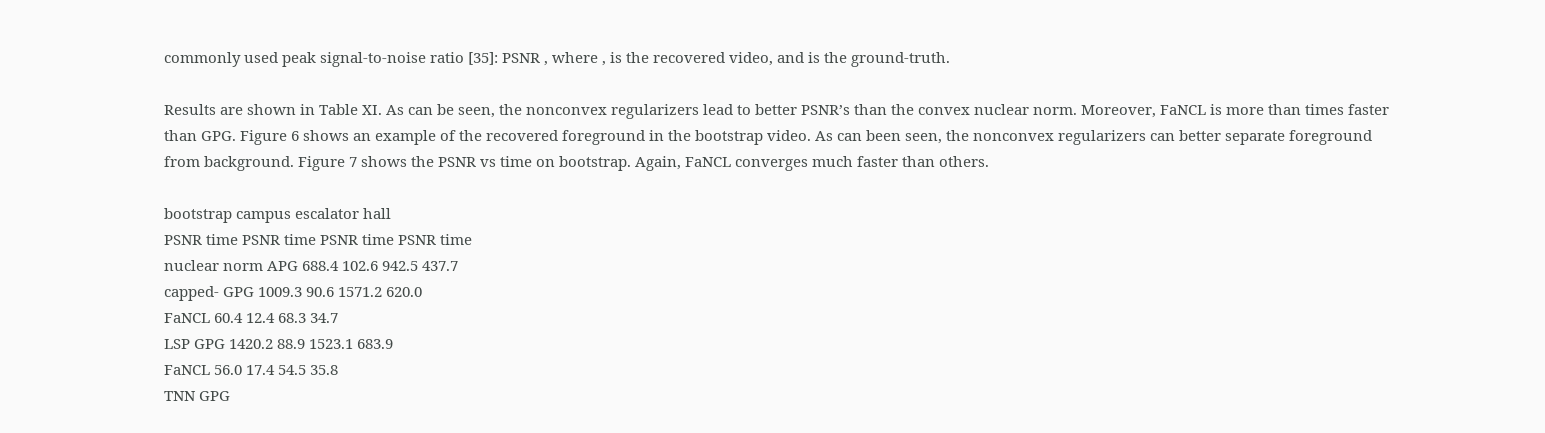commonly used peak signal-to-noise ratio [35]: PSNR , where , is the recovered video, and is the ground-truth.

Results are shown in Table XI. As can be seen, the nonconvex regularizers lead to better PSNR’s than the convex nuclear norm. Moreover, FaNCL is more than times faster than GPG. Figure 6 shows an example of the recovered foreground in the bootstrap video. As can been seen, the nonconvex regularizers can better separate foreground from background. Figure 7 shows the PSNR vs time on bootstrap. Again, FaNCL converges much faster than others.

bootstrap campus escalator hall
PSNR time PSNR time PSNR time PSNR time
nuclear norm APG 688.4 102.6 942.5 437.7
capped- GPG 1009.3 90.6 1571.2 620.0
FaNCL 60.4 12.4 68.3 34.7
LSP GPG 1420.2 88.9 1523.1 683.9
FaNCL 56.0 17.4 54.5 35.8
TNN GPG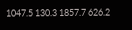1047.5 130.3 1857.7 626.2